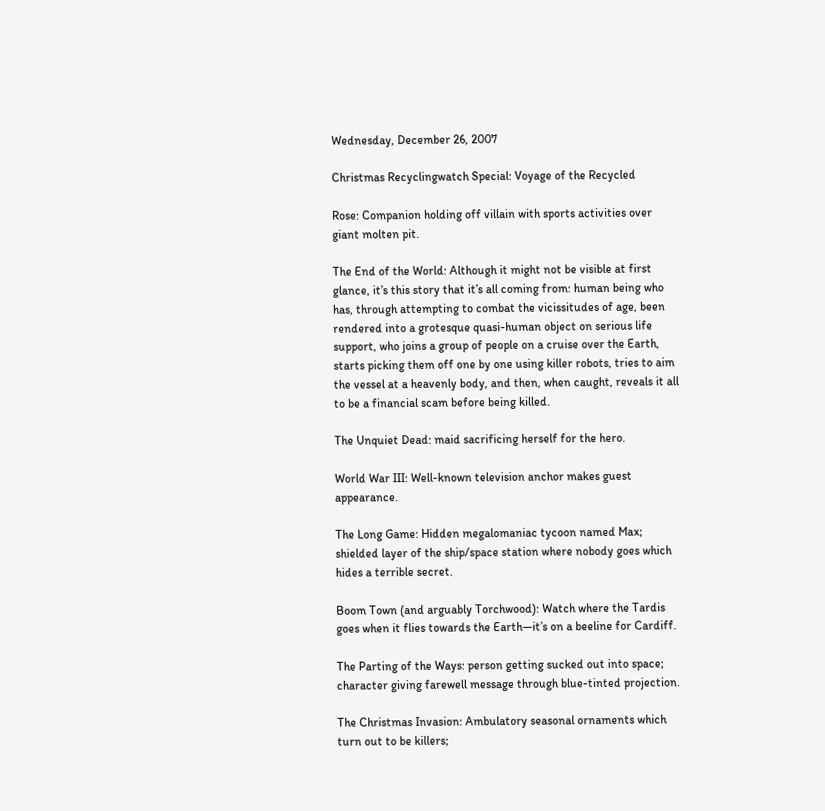Wednesday, December 26, 2007

Christmas Recyclingwatch Special: Voyage of the Recycled

Rose: Companion holding off villain with sports activities over giant molten pit.

The End of the World: Although it might not be visible at first glance, it’s this story that it’s all coming from: human being who has, through attempting to combat the vicissitudes of age, been rendered into a grotesque quasi-human object on serious life support, who joins a group of people on a cruise over the Earth, starts picking them off one by one using killer robots, tries to aim the vessel at a heavenly body, and then, when caught, reveals it all to be a financial scam before being killed.

The Unquiet Dead: maid sacrificing herself for the hero.

World War III: Well-known television anchor makes guest appearance.

The Long Game: Hidden megalomaniac tycoon named Max; shielded layer of the ship/space station where nobody goes which hides a terrible secret.

Boom Town (and arguably Torchwood): Watch where the Tardis goes when it flies towards the Earth—it’s on a beeline for Cardiff.

The Parting of the Ways: person getting sucked out into space; character giving farewell message through blue-tinted projection.

The Christmas Invasion: Ambulatory seasonal ornaments which turn out to be killers;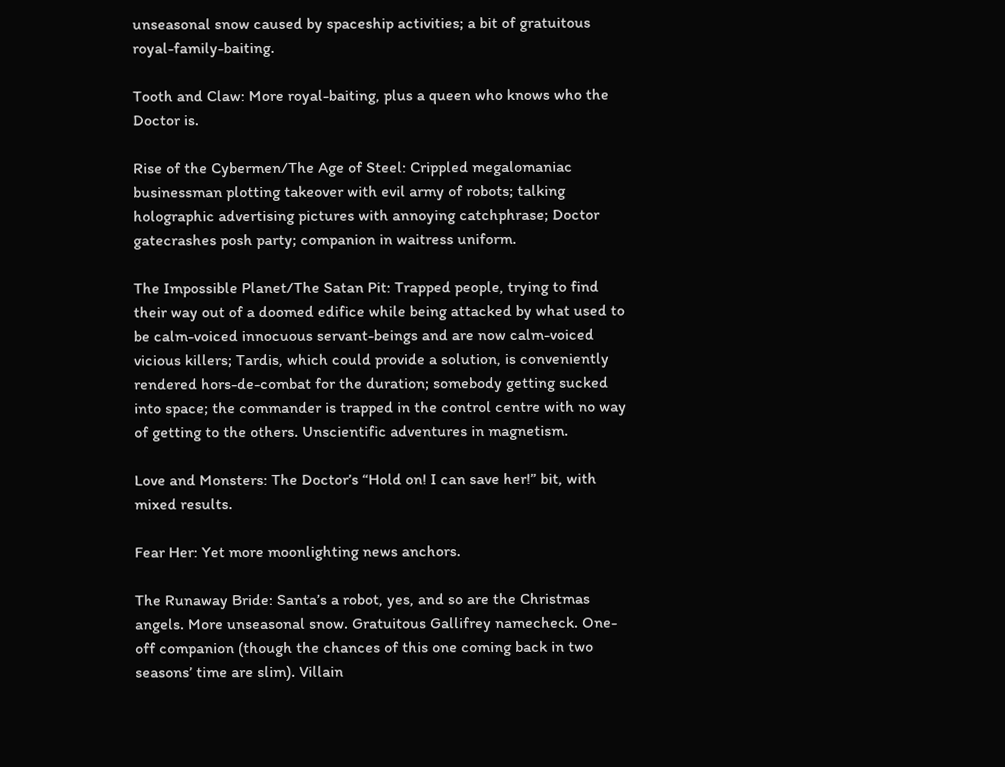unseasonal snow caused by spaceship activities; a bit of gratuitous royal-family-baiting.

Tooth and Claw: More royal-baiting, plus a queen who knows who the Doctor is.

Rise of the Cybermen/The Age of Steel: Crippled megalomaniac businessman plotting takeover with evil army of robots; talking holographic advertising pictures with annoying catchphrase; Doctor gatecrashes posh party; companion in waitress uniform.

The Impossible Planet/The Satan Pit: Trapped people, trying to find their way out of a doomed edifice while being attacked by what used to be calm-voiced innocuous servant-beings and are now calm-voiced vicious killers; Tardis, which could provide a solution, is conveniently rendered hors-de-combat for the duration; somebody getting sucked into space; the commander is trapped in the control centre with no way of getting to the others. Unscientific adventures in magnetism.

Love and Monsters: The Doctor’s “Hold on! I can save her!” bit, with mixed results.

Fear Her: Yet more moonlighting news anchors.

The Runaway Bride: Santa’s a robot, yes, and so are the Christmas angels. More unseasonal snow. Gratuitous Gallifrey namecheck. One-off companion (though the chances of this one coming back in two seasons’ time are slim). Villain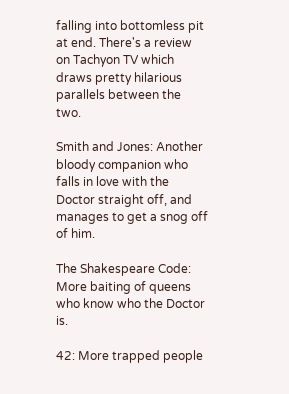falling into bottomless pit at end. There's a review on Tachyon TV which draws pretty hilarious parallels between the two.

Smith and Jones: Another bloody companion who falls in love with the Doctor straight off, and manages to get a snog off of him.

The Shakespeare Code: More baiting of queens who know who the Doctor is.

42: More trapped people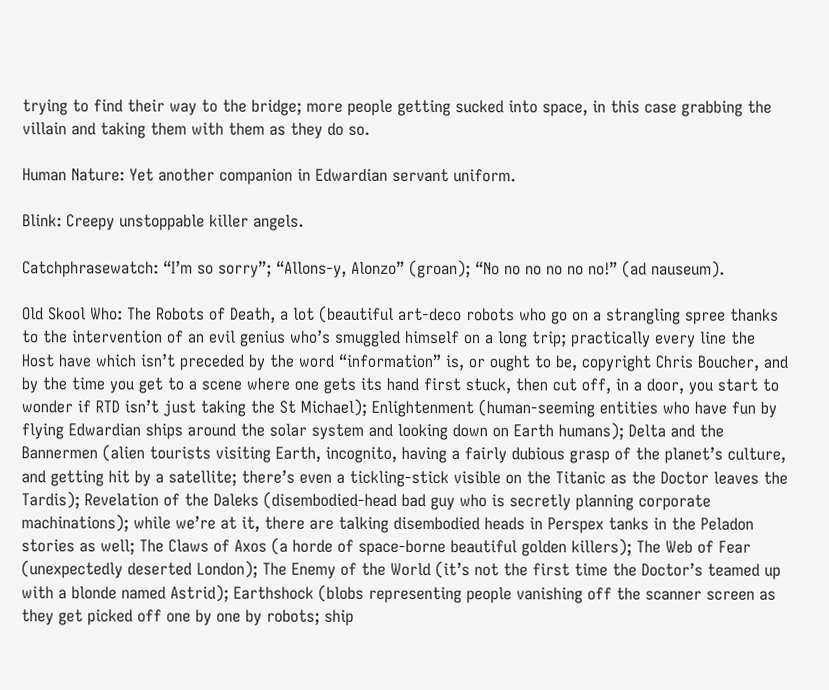trying to find their way to the bridge; more people getting sucked into space, in this case grabbing the villain and taking them with them as they do so.

Human Nature: Yet another companion in Edwardian servant uniform.

Blink: Creepy unstoppable killer angels.

Catchphrasewatch: “I’m so sorry”; “Allons-y, Alonzo” (groan); “No no no no no no!” (ad nauseum).

Old Skool Who: The Robots of Death, a lot (beautiful art-deco robots who go on a strangling spree thanks to the intervention of an evil genius who’s smuggled himself on a long trip; practically every line the Host have which isn’t preceded by the word “information” is, or ought to be, copyright Chris Boucher, and by the time you get to a scene where one gets its hand first stuck, then cut off, in a door, you start to wonder if RTD isn’t just taking the St Michael); Enlightenment (human-seeming entities who have fun by flying Edwardian ships around the solar system and looking down on Earth humans); Delta and the Bannermen (alien tourists visiting Earth, incognito, having a fairly dubious grasp of the planet’s culture, and getting hit by a satellite; there’s even a tickling-stick visible on the Titanic as the Doctor leaves the Tardis); Revelation of the Daleks (disembodied-head bad guy who is secretly planning corporate machinations); while we’re at it, there are talking disembodied heads in Perspex tanks in the Peladon stories as well; The Claws of Axos (a horde of space-borne beautiful golden killers); The Web of Fear (unexpectedly deserted London); The Enemy of the World (it’s not the first time the Doctor’s teamed up with a blonde named Astrid); Earthshock (blobs representing people vanishing off the scanner screen as they get picked off one by one by robots; ship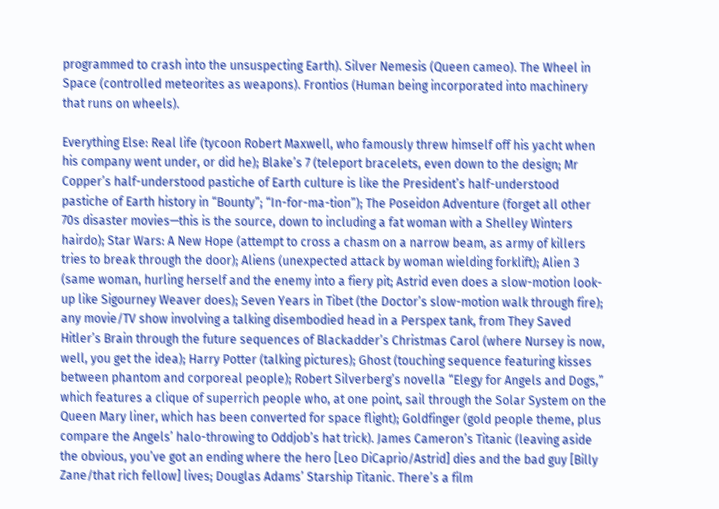programmed to crash into the unsuspecting Earth). Silver Nemesis (Queen cameo). The Wheel in Space (controlled meteorites as weapons). Frontios (Human being incorporated into machinery that runs on wheels).

Everything Else: Real life (tycoon Robert Maxwell, who famously threw himself off his yacht when his company went under, or did he); Blake’s 7 (teleport bracelets, even down to the design; Mr Copper’s half-understood pastiche of Earth culture is like the President’s half-understood pastiche of Earth history in “Bounty”; “In-for-ma-tion”); The Poseidon Adventure (forget all other 70s disaster movies—this is the source, down to including a fat woman with a Shelley Winters hairdo); Star Wars: A New Hope (attempt to cross a chasm on a narrow beam, as army of killers tries to break through the door); Aliens (unexpected attack by woman wielding forklift); Alien 3 (same woman, hurling herself and the enemy into a fiery pit; Astrid even does a slow-motion look-up like Sigourney Weaver does); Seven Years in Tibet (the Doctor’s slow-motion walk through fire); any movie/TV show involving a talking disembodied head in a Perspex tank, from They Saved Hitler’s Brain through the future sequences of Blackadder’s Christmas Carol (where Nursey is now, well, you get the idea); Harry Potter (talking pictures); Ghost (touching sequence featuring kisses between phantom and corporeal people); Robert Silverberg’s novella “Elegy for Angels and Dogs,” which features a clique of superrich people who, at one point, sail through the Solar System on the Queen Mary liner, which has been converted for space flight); Goldfinger (gold people theme, plus compare the Angels’ halo-throwing to Oddjob’s hat trick). James Cameron’s Titanic (leaving aside the obvious, you’ve got an ending where the hero [Leo DiCaprio/Astrid] dies and the bad guy [Billy Zane/that rich fellow] lives; Douglas Adams’ Starship Titanic. There’s a film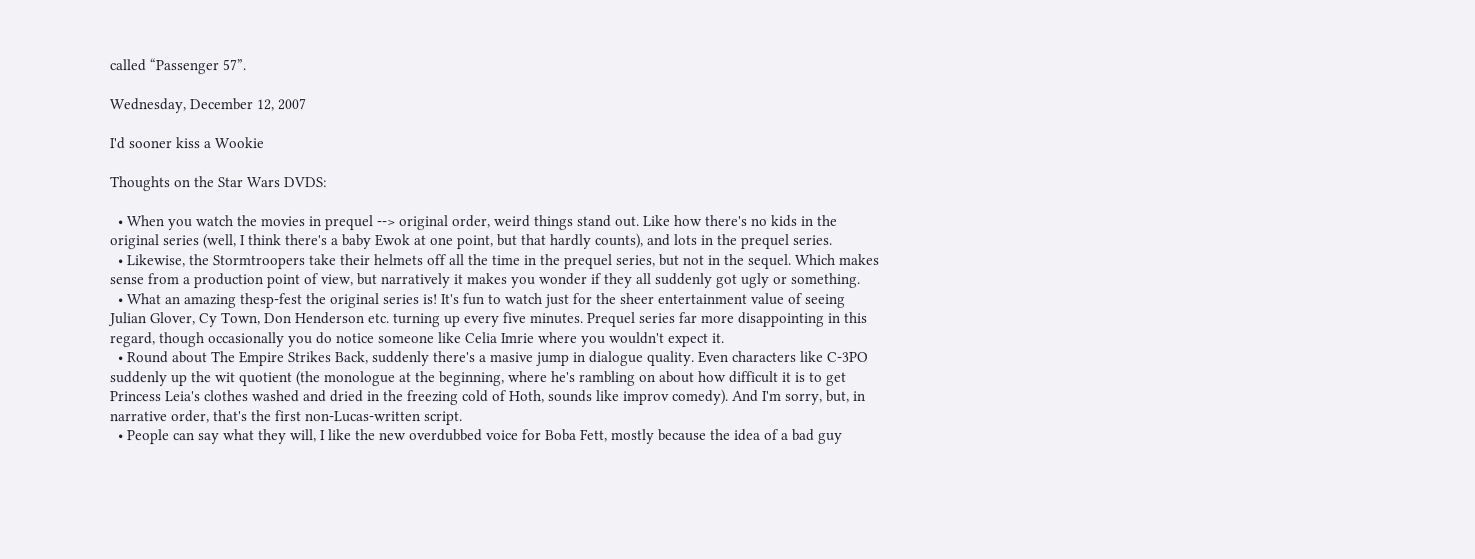called “Passenger 57”.

Wednesday, December 12, 2007

I'd sooner kiss a Wookie

Thoughts on the Star Wars DVDS:

  • When you watch the movies in prequel --> original order, weird things stand out. Like how there's no kids in the original series (well, I think there's a baby Ewok at one point, but that hardly counts), and lots in the prequel series.
  • Likewise, the Stormtroopers take their helmets off all the time in the prequel series, but not in the sequel. Which makes sense from a production point of view, but narratively it makes you wonder if they all suddenly got ugly or something.
  • What an amazing thesp-fest the original series is! It's fun to watch just for the sheer entertainment value of seeing Julian Glover, Cy Town, Don Henderson etc. turning up every five minutes. Prequel series far more disappointing in this regard, though occasionally you do notice someone like Celia Imrie where you wouldn't expect it.
  • Round about The Empire Strikes Back, suddenly there's a masive jump in dialogue quality. Even characters like C-3PO suddenly up the wit quotient (the monologue at the beginning, where he's rambling on about how difficult it is to get Princess Leia's clothes washed and dried in the freezing cold of Hoth, sounds like improv comedy). And I'm sorry, but, in narrative order, that's the first non-Lucas-written script.
  • People can say what they will, I like the new overdubbed voice for Boba Fett, mostly because the idea of a bad guy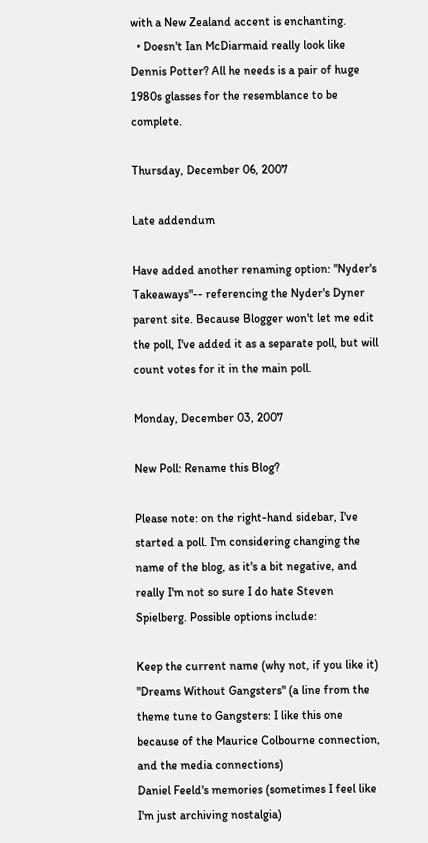with a New Zealand accent is enchanting.
  • Doesn't Ian McDiarmaid really look like Dennis Potter? All he needs is a pair of huge 1980s glasses for the resemblance to be complete.

Thursday, December 06, 2007

Late addendum

Have added another renaming option: "Nyder's Takeaways"-- referencing the Nyder's Dyner parent site. Because Blogger won't let me edit the poll, I've added it as a separate poll, but will count votes for it in the main poll.

Monday, December 03, 2007

New Poll: Rename this Blog?

Please note: on the right-hand sidebar, I've started a poll. I'm considering changing the name of the blog, as it's a bit negative, and really I'm not so sure I do hate Steven Spielberg. Possible options include:

Keep the current name (why not, if you like it)
"Dreams Without Gangsters" (a line from the theme tune to Gangsters: I like this one because of the Maurice Colbourne connection, and the media connections)
Daniel Feeld's memories (sometimes I feel like I'm just archiving nostalgia)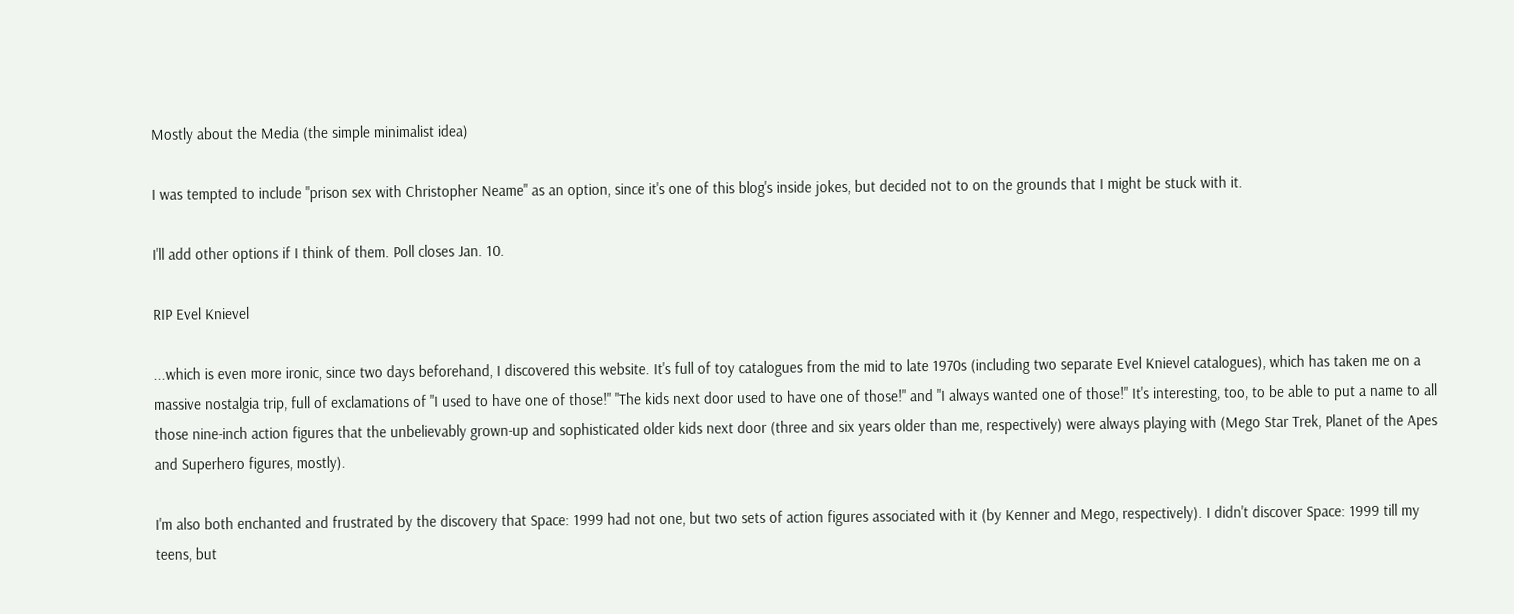Mostly about the Media (the simple minimalist idea)

I was tempted to include "prison sex with Christopher Neame" as an option, since it's one of this blog's inside jokes, but decided not to on the grounds that I might be stuck with it.

I'll add other options if I think of them. Poll closes Jan. 10.

RIP Evel Knievel

...which is even more ironic, since two days beforehand, I discovered this website. It's full of toy catalogues from the mid to late 1970s (including two separate Evel Knievel catalogues), which has taken me on a massive nostalgia trip, full of exclamations of "I used to have one of those!" "The kids next door used to have one of those!" and "I always wanted one of those!" It's interesting, too, to be able to put a name to all those nine-inch action figures that the unbelievably grown-up and sophisticated older kids next door (three and six years older than me, respectively) were always playing with (Mego Star Trek, Planet of the Apes and Superhero figures, mostly).

I'm also both enchanted and frustrated by the discovery that Space: 1999 had not one, but two sets of action figures associated with it (by Kenner and Mego, respectively). I didn't discover Space: 1999 till my teens, but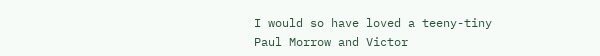I would so have loved a teeny-tiny Paul Morrow and Victor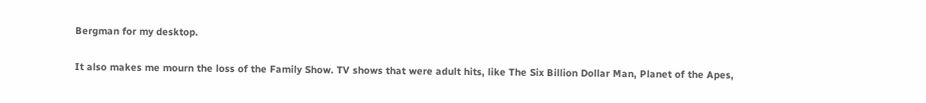Bergman for my desktop.

It also makes me mourn the loss of the Family Show. TV shows that were adult hits, like The Six Billion Dollar Man, Planet of the Apes,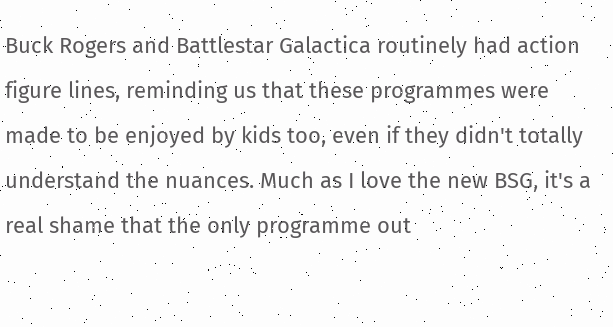Buck Rogers and Battlestar Galactica routinely had action figure lines, reminding us that these programmes were made to be enjoyed by kids too, even if they didn't totally understand the nuances. Much as I love the new BSG, it's a real shame that the only programme out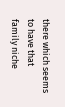there which seems to have that family niche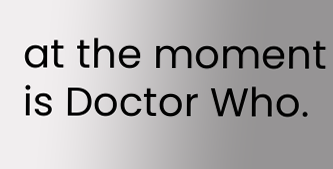at the moment is Doctor Who.